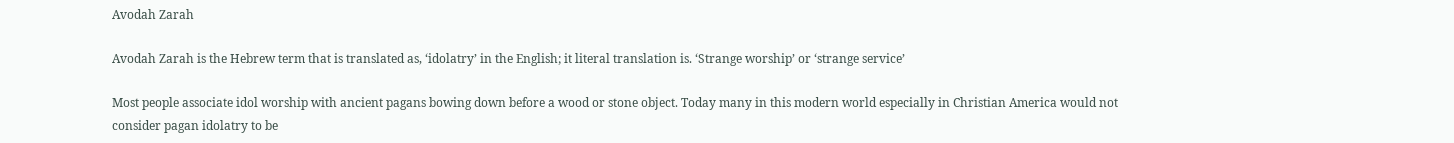Avodah Zarah

Avodah Zarah is the Hebrew term that is translated as, ‘idolatry’ in the English; it literal translation is. ‘Strange worship’ or ‘strange service’

Most people associate idol worship with ancient pagans bowing down before a wood or stone object. Today many in this modern world especially in Christian America would not consider pagan idolatry to be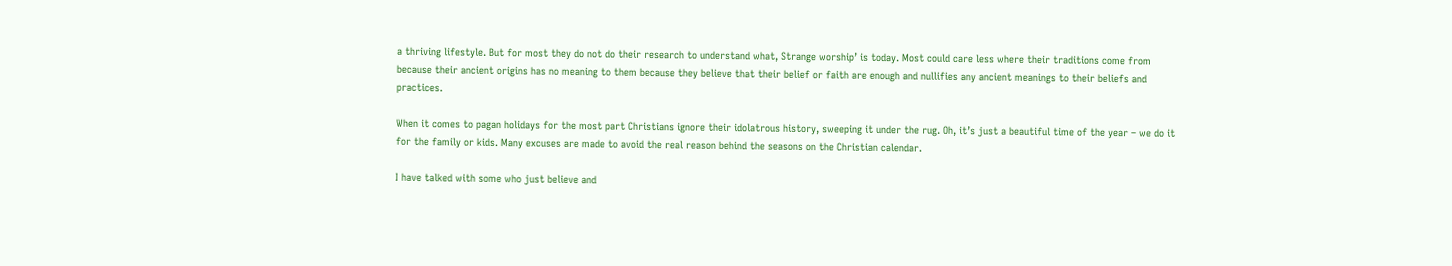a thriving lifestyle. But for most they do not do their research to understand what, Strange worship’ is today. Most could care less where their traditions come from because their ancient origins has no meaning to them because they believe that their belief or faith are enough and nullifies any ancient meanings to their beliefs and practices.

When it comes to pagan holidays for the most part Christians ignore their idolatrous history, sweeping it under the rug. Oh, it’s just a beautiful time of the year – we do it for the family or kids. Many excuses are made to avoid the real reason behind the seasons on the Christian calendar.

I have talked with some who just believe and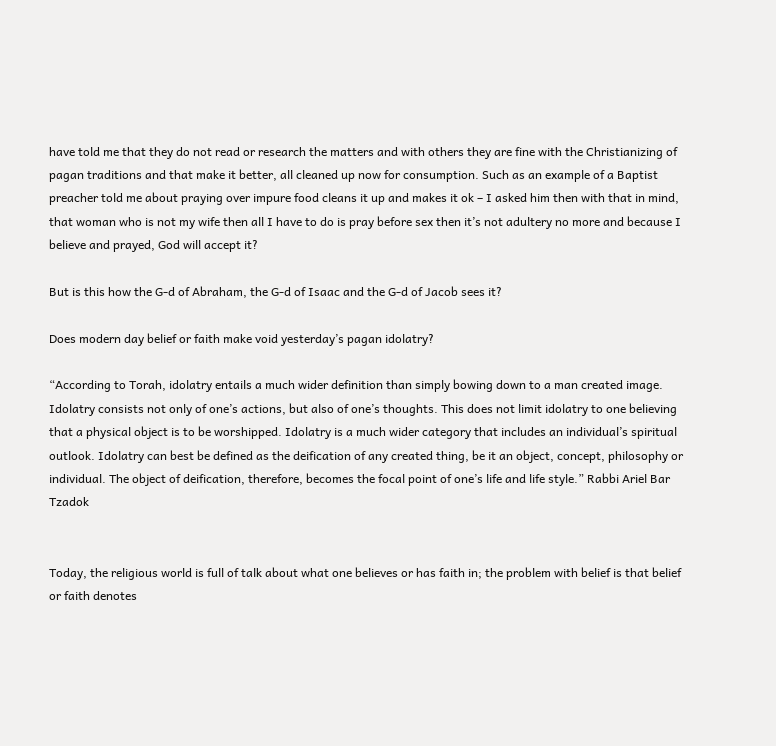have told me that they do not read or research the matters and with others they are fine with the Christianizing of pagan traditions and that make it better, all cleaned up now for consumption. Such as an example of a Baptist preacher told me about praying over impure food cleans it up and makes it ok – I asked him then with that in mind, that woman who is not my wife then all I have to do is pray before sex then it’s not adultery no more and because I believe and prayed, God will accept it?

But is this how the G-d of Abraham, the G-d of Isaac and the G-d of Jacob sees it?

Does modern day belief or faith make void yesterday’s pagan idolatry?

“According to Torah, idolatry entails a much wider definition than simply bowing down to a man created image. Idolatry consists not only of one’s actions, but also of one’s thoughts. This does not limit idolatry to one believing that a physical object is to be worshipped. Idolatry is a much wider category that includes an individual’s spiritual outlook. Idolatry can best be defined as the deification of any created thing, be it an object, concept, philosophy or individual. The object of deification, therefore, becomes the focal point of one’s life and life style.” Rabbi Ariel Bar Tzadok


Today, the religious world is full of talk about what one believes or has faith in; the problem with belief is that belief or faith denotes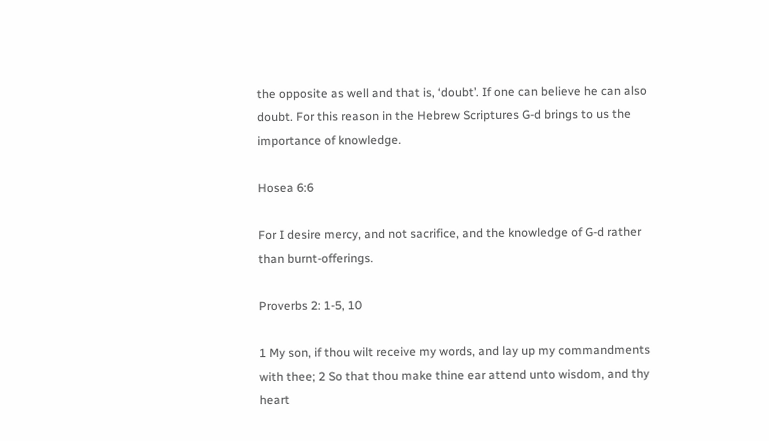the opposite as well and that is, ‘doubt’. If one can believe he can also doubt. For this reason in the Hebrew Scriptures G-d brings to us the importance of knowledge.

Hosea 6:6

For I desire mercy, and not sacrifice, and the knowledge of G-d rather than burnt-offerings.

Proverbs 2: 1-5, 10

1 My son, if thou wilt receive my words, and lay up my commandments with thee; 2 So that thou make thine ear attend unto wisdom, and thy heart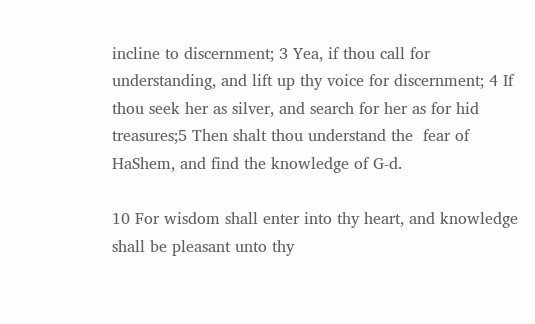incline to discernment; 3 Yea, if thou call for understanding, and lift up thy voice for discernment; 4 If thou seek her as silver, and search for her as for hid treasures;5 Then shalt thou understand the  fear of HaShem, and find the knowledge of G-d.

10 For wisdom shall enter into thy heart, and knowledge shall be pleasant unto thy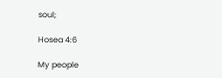soul;

Hosea 4:6

My people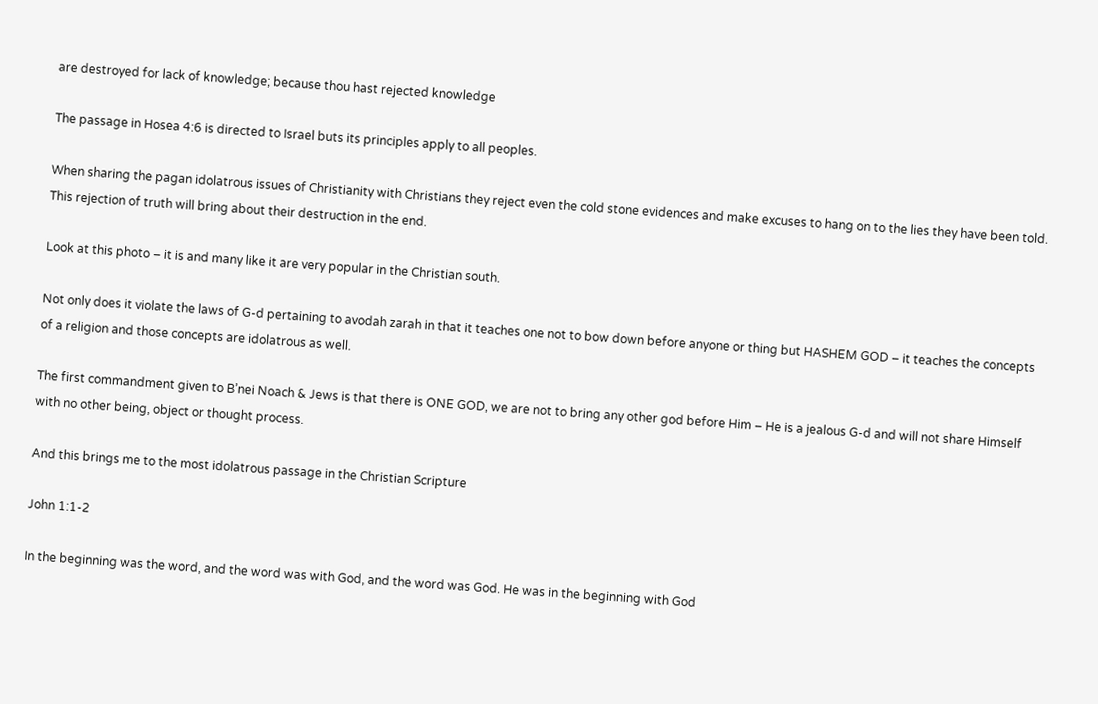are destroyed for lack of knowledge; because thou hast rejected knowledge

The passage in Hosea 4:6 is directed to Israel buts its principles apply to all peoples.

When sharing the pagan idolatrous issues of Christianity with Christians they reject even the cold stone evidences and make excuses to hang on to the lies they have been told. This rejection of truth will bring about their destruction in the end.

Look at this photo – it is and many like it are very popular in the Christian south.

Not only does it violate the laws of G-d pertaining to avodah zarah in that it teaches one not to bow down before anyone or thing but HASHEM GOD – it teaches the concepts of a religion and those concepts are idolatrous as well.

The first commandment given to B’nei Noach & Jews is that there is ONE GOD, we are not to bring any other god before Him – He is a jealous G-d and will not share Himself with no other being, object or thought process.

And this brings me to the most idolatrous passage in the Christian Scripture

John 1:1-2

In the beginning was the word, and the word was with God, and the word was God. He was in the beginning with God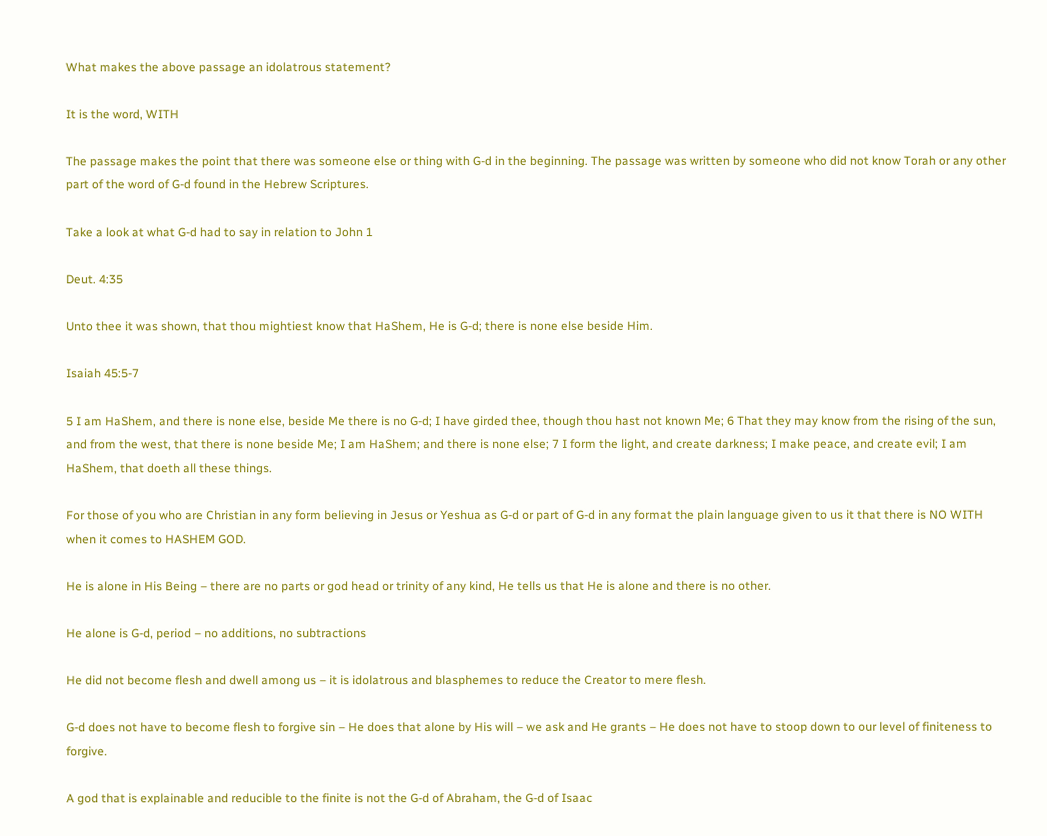What makes the above passage an idolatrous statement?

It is the word, WITH

The passage makes the point that there was someone else or thing with G-d in the beginning. The passage was written by someone who did not know Torah or any other part of the word of G-d found in the Hebrew Scriptures.

Take a look at what G-d had to say in relation to John 1

Deut. 4:35

Unto thee it was shown, that thou mightiest know that HaShem, He is G-d; there is none else beside Him.

Isaiah 45:5-7

5 I am HaShem, and there is none else, beside Me there is no G-d; I have girded thee, though thou hast not known Me; 6 That they may know from the rising of the sun, and from the west, that there is none beside Me; I am HaShem; and there is none else; 7 I form the light, and create darkness; I make peace, and create evil; I am HaShem, that doeth all these things.

For those of you who are Christian in any form believing in Jesus or Yeshua as G-d or part of G-d in any format the plain language given to us it that there is NO WITH when it comes to HASHEM GOD.

He is alone in His Being – there are no parts or god head or trinity of any kind, He tells us that He is alone and there is no other.

He alone is G-d, period – no additions, no subtractions

He did not become flesh and dwell among us – it is idolatrous and blasphemes to reduce the Creator to mere flesh.

G-d does not have to become flesh to forgive sin – He does that alone by His will – we ask and He grants – He does not have to stoop down to our level of finiteness to forgive.

A god that is explainable and reducible to the finite is not the G-d of Abraham, the G-d of Isaac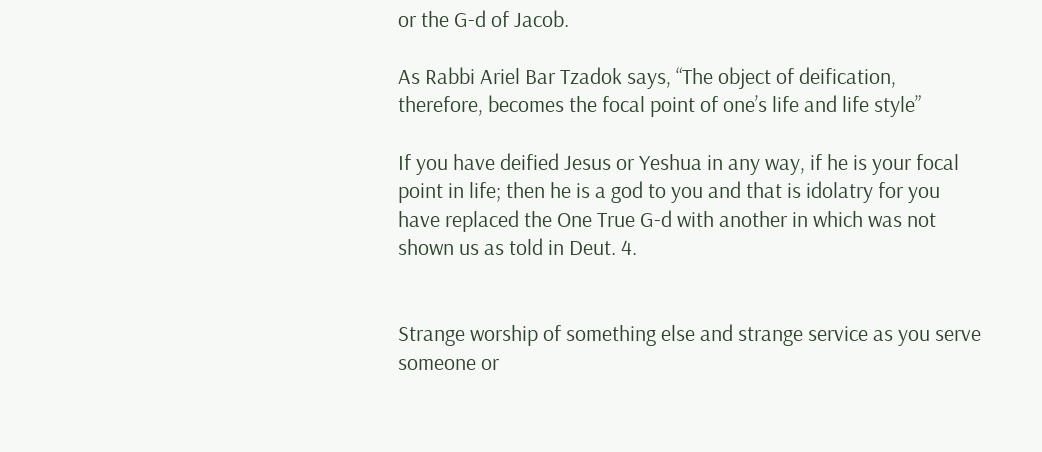or the G-d of Jacob.

As Rabbi Ariel Bar Tzadok says, “The object of deification, therefore, becomes the focal point of one’s life and life style”

If you have deified Jesus or Yeshua in any way, if he is your focal point in life; then he is a god to you and that is idolatry for you have replaced the One True G-d with another in which was not shown us as told in Deut. 4.


Strange worship of something else and strange service as you serve someone or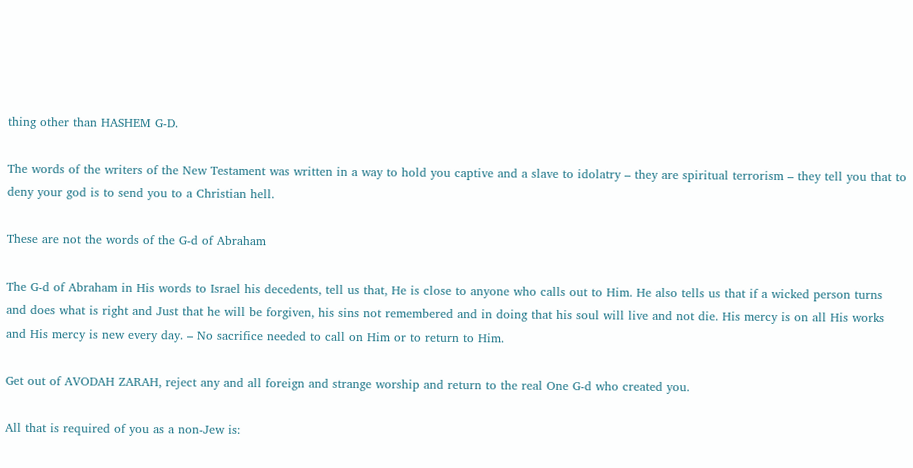thing other than HASHEM G-D.

The words of the writers of the New Testament was written in a way to hold you captive and a slave to idolatry – they are spiritual terrorism – they tell you that to deny your god is to send you to a Christian hell.

These are not the words of the G-d of Abraham

The G-d of Abraham in His words to Israel his decedents, tell us that, He is close to anyone who calls out to Him. He also tells us that if a wicked person turns and does what is right and Just that he will be forgiven, his sins not remembered and in doing that his soul will live and not die. His mercy is on all His works and His mercy is new every day. – No sacrifice needed to call on Him or to return to Him.

Get out of AVODAH ZARAH, reject any and all foreign and strange worship and return to the real One G-d who created you.

All that is required of you as a non-Jew is: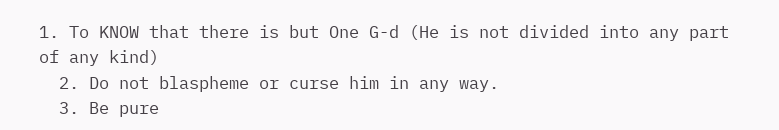1. To KNOW that there is but One G-d (He is not divided into any part of any kind)
  2. Do not blaspheme or curse him in any way.
  3. Be pure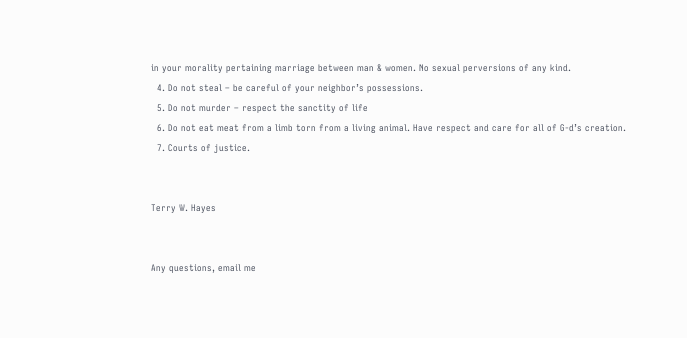in your morality pertaining marriage between man & women. No sexual perversions of any kind.
  4. Do not steal – be careful of your neighbor’s possessions.
  5. Do not murder – respect the sanctity of life
  6. Do not eat meat from a limb torn from a living animal. Have respect and care for all of G-d’s creation.
  7. Courts of justice.


Terry W. Hayes


Any questions, email me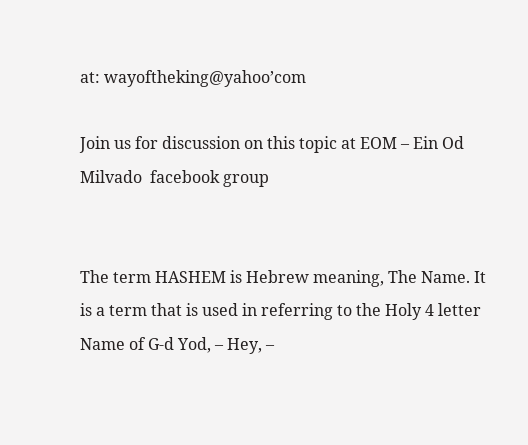at: wayoftheking@yahoo’com

Join us for discussion on this topic at EOM – Ein Od Milvado  facebook group


The term HASHEM is Hebrew meaning, The Name. It is a term that is used in referring to the Holy 4 letter Name of G-d Yod, – Hey, –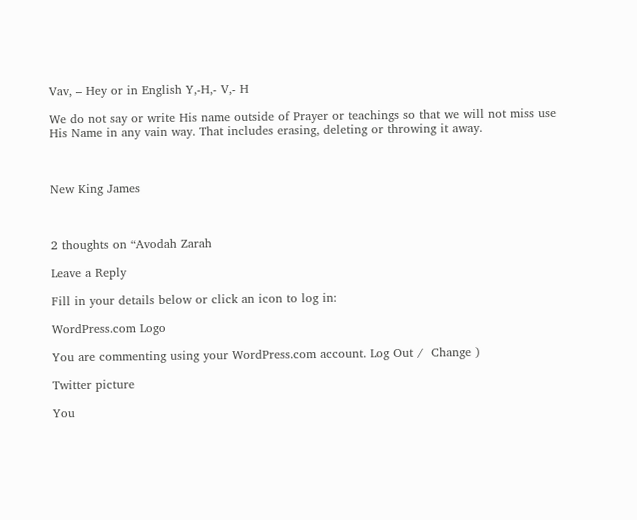Vav, – Hey or in English Y,-H,- V,- H

We do not say or write His name outside of Prayer or teachings so that we will not miss use His Name in any vain way. That includes erasing, deleting or throwing it away.



New King James



2 thoughts on “Avodah Zarah

Leave a Reply

Fill in your details below or click an icon to log in:

WordPress.com Logo

You are commenting using your WordPress.com account. Log Out /  Change )

Twitter picture

You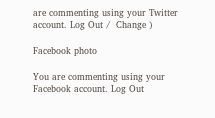are commenting using your Twitter account. Log Out /  Change )

Facebook photo

You are commenting using your Facebook account. Log Out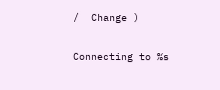/  Change )

Connecting to %s